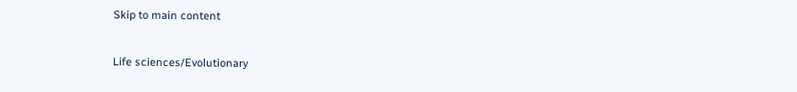Skip to main content

Life sciences/Evolutionary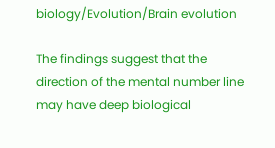biology/Evolution/Brain evolution

The findings suggest that the direction of the mental number line may have deep biological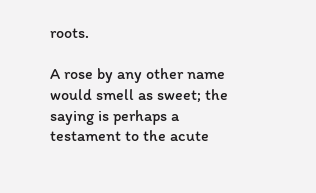roots.

A rose by any other name would smell as sweet; the saying is perhaps a testament to the acute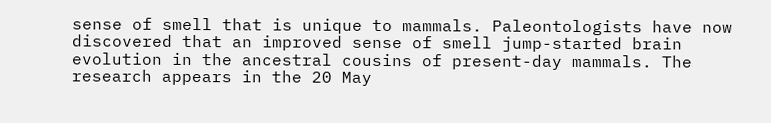sense of smell that is unique to mammals. Paleontologists have now discovered that an improved sense of smell jump-started brain evolution in the ancestral cousins of present-day mammals. The research appears in the 20 May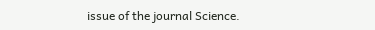issue of the journal Science.